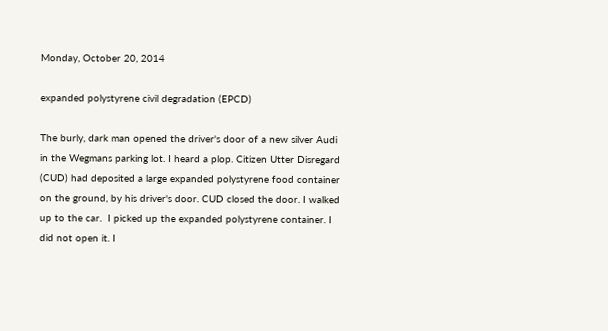Monday, October 20, 2014

expanded polystyrene civil degradation (EPCD)

The burly, dark man opened the driver's door of a new silver Audi in the Wegmans parking lot. I heard a plop. Citizen Utter Disregard (CUD) had deposited a large expanded polystyrene food container on the ground, by his driver's door. CUD closed the door. I walked up to the car.  I picked up the expanded polystyrene container. I did not open it. I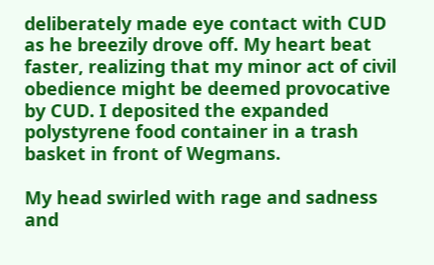deliberately made eye contact with CUD as he breezily drove off. My heart beat faster, realizing that my minor act of civil obedience might be deemed provocative by CUD. I deposited the expanded polystyrene food container in a trash basket in front of Wegmans.

My head swirled with rage and sadness and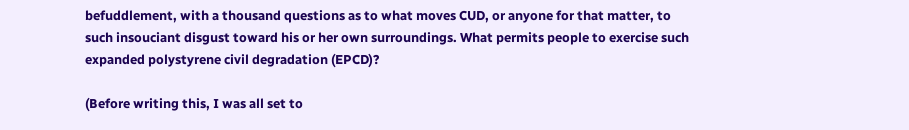befuddlement, with a thousand questions as to what moves CUD, or anyone for that matter, to such insouciant disgust toward his or her own surroundings. What permits people to exercise such expanded polystyrene civil degradation (EPCD)?

(Before writing this, I was all set to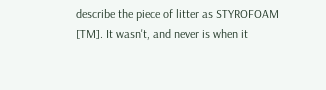describe the piece of litter as STYROFOAM [TM]. It wasn't, and never is when it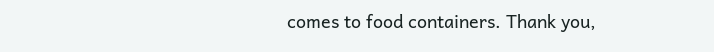comes to food containers. Thank you,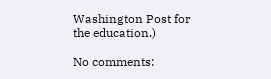Washington Post for the education.)

No comments: